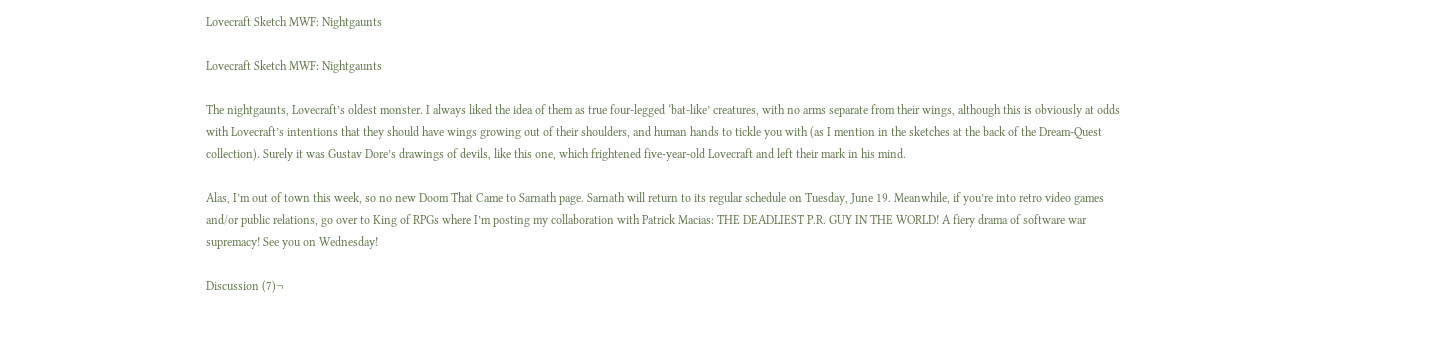Lovecraft Sketch MWF: Nightgaunts

Lovecraft Sketch MWF: Nightgaunts

The nightgaunts, Lovecraft’s oldest monster. I always liked the idea of them as true four-legged ‘bat-like’ creatures, with no arms separate from their wings, although this is obviously at odds with Lovecraft’s intentions that they should have wings growing out of their shoulders, and human hands to tickle you with (as I mention in the sketches at the back of the Dream-Quest collection). Surely it was Gustav Dore’s drawings of devils, like this one, which frightened five-year-old Lovecraft and left their mark in his mind.

Alas, I’m out of town this week, so no new Doom That Came to Sarnath page. Sarnath will return to its regular schedule on Tuesday, June 19. Meanwhile, if you’re into retro video games and/or public relations, go over to King of RPGs where I’m posting my collaboration with Patrick Macias: THE DEADLIEST P.R. GUY IN THE WORLD! A fiery drama of software war supremacy! See you on Wednesday!

Discussion (7)¬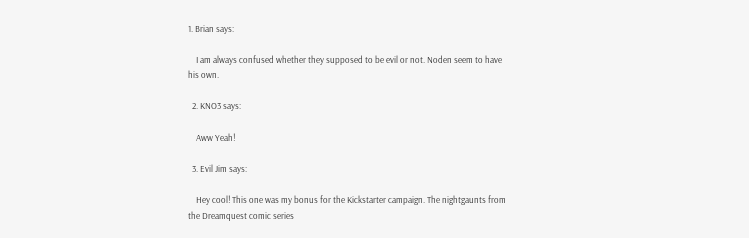1. Brian says:

    I am always confused whether they supposed to be evil or not. Noden seem to have his own.

  2. KNO3 says:

    Aww Yeah!

  3. Evil Jim says:

    Hey cool! This one was my bonus for the Kickstarter campaign. The nightgaunts from the Dreamquest comic series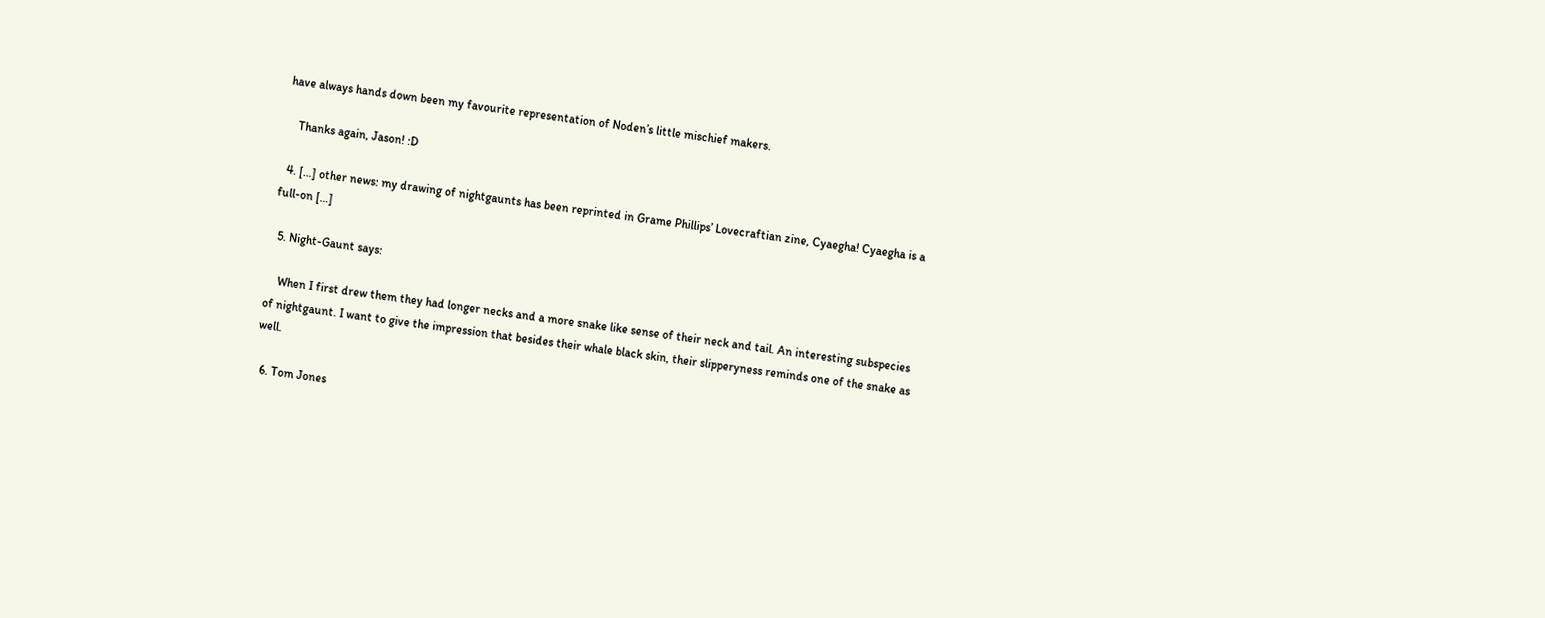have always hands down been my favourite representation of Noden’s little mischief makers.

    Thanks again, Jason! :D

  4. […] other news: my drawing of nightgaunts has been reprinted in Grame Phillips’ Lovecraftian zine, Cyaegha! Cyaegha is a full-on […]

  5. Night-Gaunt says:

    When I first drew them they had longer necks and a more snake like sense of their neck and tail. An interesting subspecies of nightgaunt. I want to give the impression that besides their whale black skin, their slipperyness reminds one of the snake as well.

  6. Tom Jones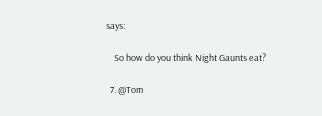says:

    So how do you think Night Gaunts eat?

  7. @Tom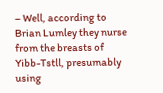– Well, according to Brian Lumley they nurse from the breasts of Yibb-Tstll, presumably using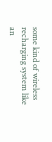some kind of wireless recharging system like an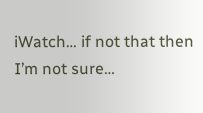iWatch… if not that then I’m not sure…